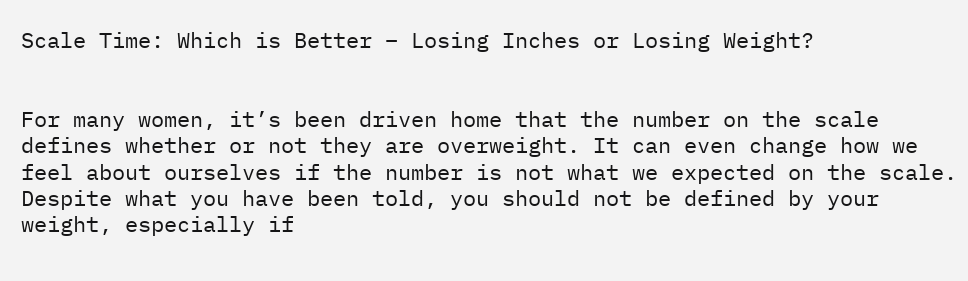Scale Time: Which is Better – Losing Inches or Losing Weight?


For many women, it’s been driven home that the number on the scale defines whether or not they are overweight. It can even change how we feel about ourselves if the number is not what we expected on the scale. Despite what you have been told, you should not be defined by your weight, especially if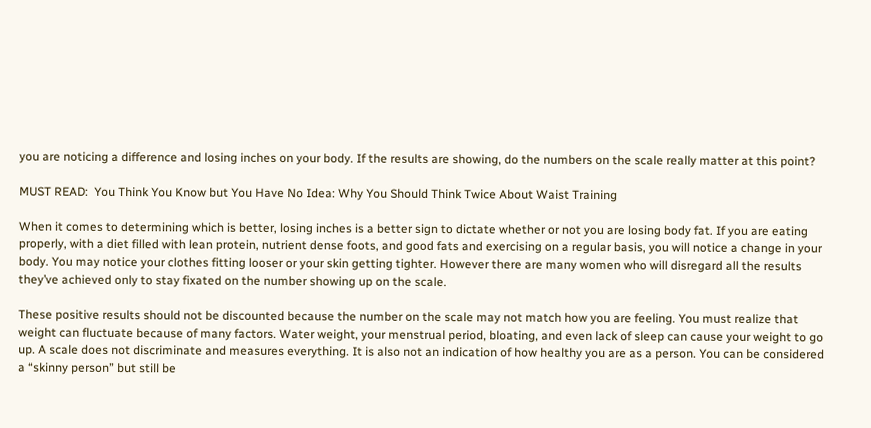you are noticing a difference and losing inches on your body. If the results are showing, do the numbers on the scale really matter at this point?

MUST READ:  You Think You Know but You Have No Idea: Why You Should Think Twice About Waist Training

When it comes to determining which is better, losing inches is a better sign to dictate whether or not you are losing body fat. If you are eating properly, with a diet filled with lean protein, nutrient dense foots, and good fats and exercising on a regular basis, you will notice a change in your body. You may notice your clothes fitting looser or your skin getting tighter. However there are many women who will disregard all the results they’ve achieved only to stay fixated on the number showing up on the scale.

These positive results should not be discounted because the number on the scale may not match how you are feeling. You must realize that weight can fluctuate because of many factors. Water weight, your menstrual period, bloating, and even lack of sleep can cause your weight to go up. A scale does not discriminate and measures everything. It is also not an indication of how healthy you are as a person. You can be considered a “skinny person” but still be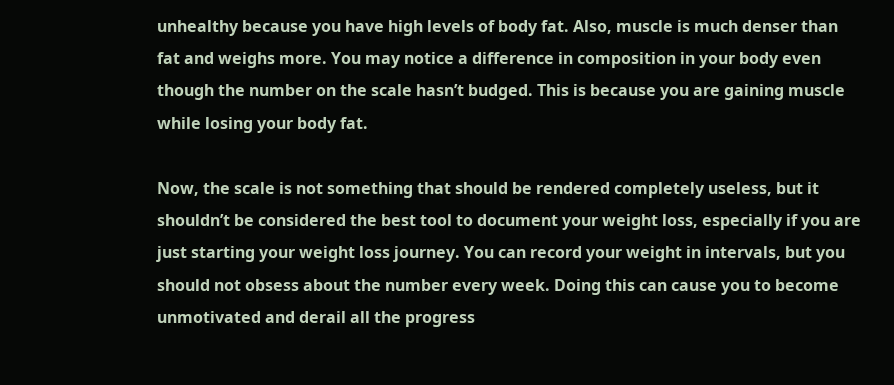unhealthy because you have high levels of body fat. Also, muscle is much denser than fat and weighs more. You may notice a difference in composition in your body even though the number on the scale hasn’t budged. This is because you are gaining muscle while losing your body fat.

Now, the scale is not something that should be rendered completely useless, but it shouldn’t be considered the best tool to document your weight loss, especially if you are just starting your weight loss journey. You can record your weight in intervals, but you should not obsess about the number every week. Doing this can cause you to become unmotivated and derail all the progress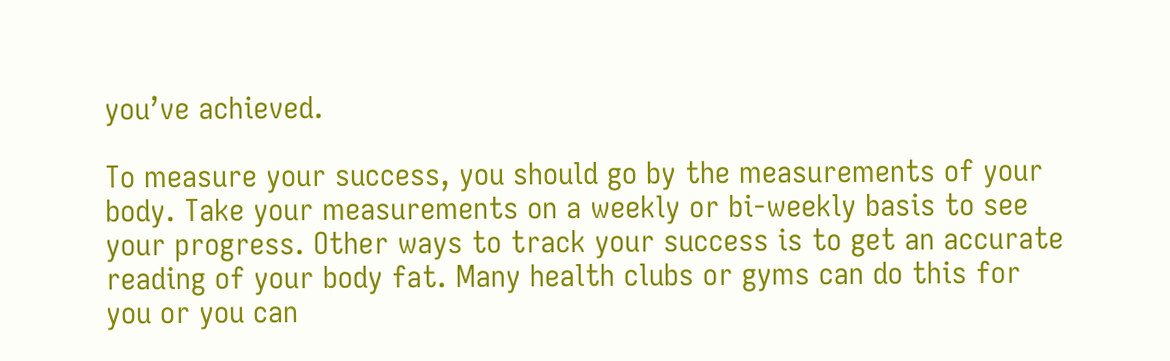you’ve achieved.

To measure your success, you should go by the measurements of your body. Take your measurements on a weekly or bi-weekly basis to see your progress. Other ways to track your success is to get an accurate reading of your body fat. Many health clubs or gyms can do this for you or you can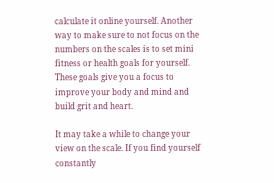calculate it online yourself. Another way to make sure to not focus on the numbers on the scales is to set mini fitness or health goals for yourself. These goals give you a focus to improve your body and mind and build grit and heart.

It may take a while to change your view on the scale. If you find yourself constantly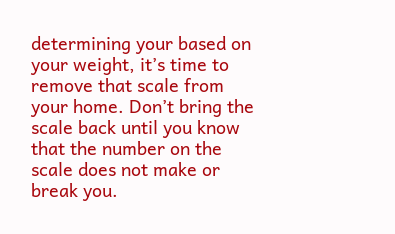determining your based on your weight, it’s time to remove that scale from your home. Don’t bring the scale back until you know that the number on the scale does not make or break you.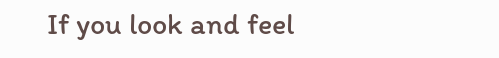If you look and feel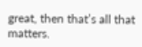great, then that’s all that matters.